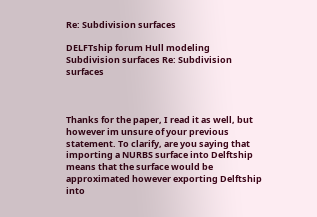Re: Subdivision surfaces

DELFTship forum Hull modeling Subdivision surfaces Re: Subdivision surfaces



Thanks for the paper, I read it as well, but however im unsure of your previous statement. To clarify, are you saying that importing a NURBS surface into Delftship means that the surface would be approximated however exporting Delftship into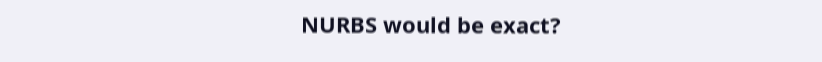NURBS would be exact?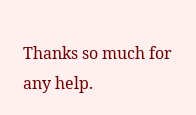Thanks so much for any help.